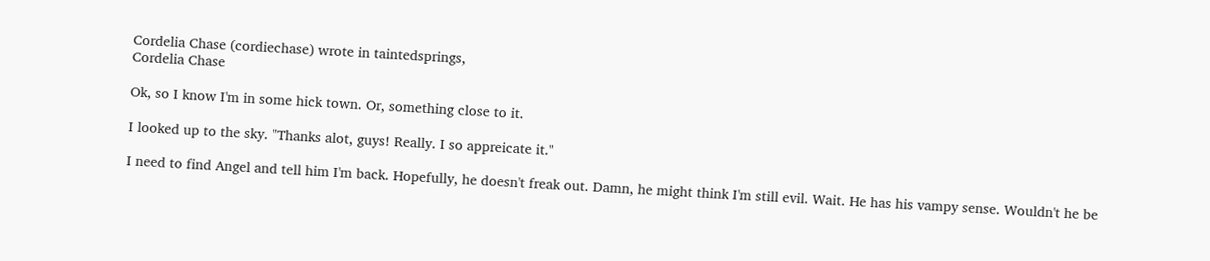Cordelia Chase (cordiechase) wrote in taintedsprings,
Cordelia Chase

Ok, so I know I'm in some hick town. Or, something close to it.

I looked up to the sky. "Thanks alot, guys! Really. I so appreicate it."

I need to find Angel and tell him I'm back. Hopefully, he doesn't freak out. Damn, he might think I'm still evil. Wait. He has his vampy sense. Wouldn't he be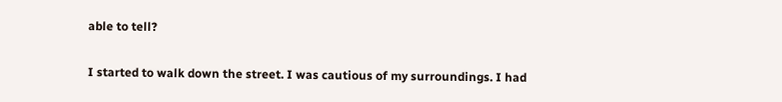able to tell?

I started to walk down the street. I was cautious of my surroundings. I had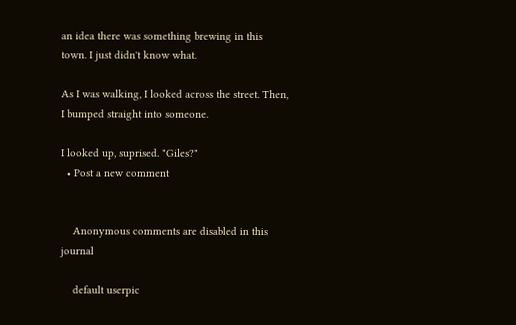an idea there was something brewing in this town. I just didn't know what.

As I was walking, I looked across the street. Then, I bumped straight into someone.

I looked up, suprised. "Giles?"
  • Post a new comment


    Anonymous comments are disabled in this journal

    default userpic